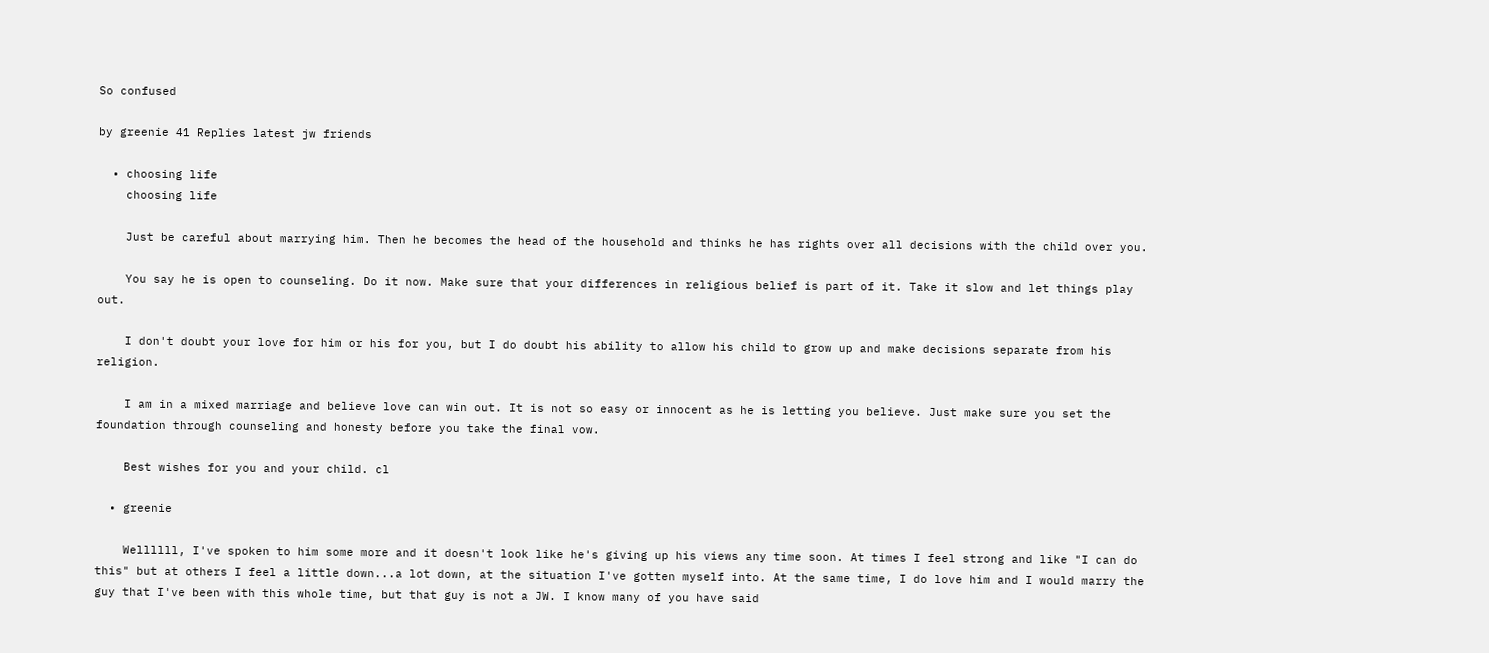So confused

by greenie 41 Replies latest jw friends

  • choosing life
    choosing life

    Just be careful about marrying him. Then he becomes the head of the household and thinks he has rights over all decisions with the child over you.

    You say he is open to counseling. Do it now. Make sure that your differences in religious belief is part of it. Take it slow and let things play out.

    I don't doubt your love for him or his for you, but I do doubt his ability to allow his child to grow up and make decisions separate from his religion.

    I am in a mixed marriage and believe love can win out. It is not so easy or innocent as he is letting you believe. Just make sure you set the foundation through counseling and honesty before you take the final vow.

    Best wishes for you and your child. cl

  • greenie

    Wellllll, I've spoken to him some more and it doesn't look like he's giving up his views any time soon. At times I feel strong and like "I can do this" but at others I feel a little down...a lot down, at the situation I've gotten myself into. At the same time, I do love him and I would marry the guy that I've been with this whole time, but that guy is not a JW. I know many of you have said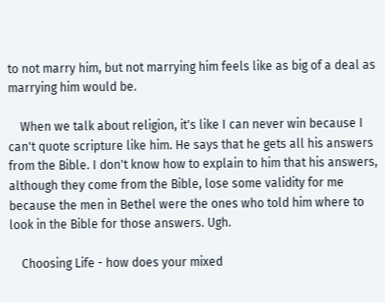to not marry him, but not marrying him feels like as big of a deal as marrying him would be.

    When we talk about religion, it's like I can never win because I can't quote scripture like him. He says that he gets all his answers from the Bible. I don't know how to explain to him that his answers, although they come from the Bible, lose some validity for me because the men in Bethel were the ones who told him where to look in the Bible for those answers. Ugh.

    Choosing Life - how does your mixed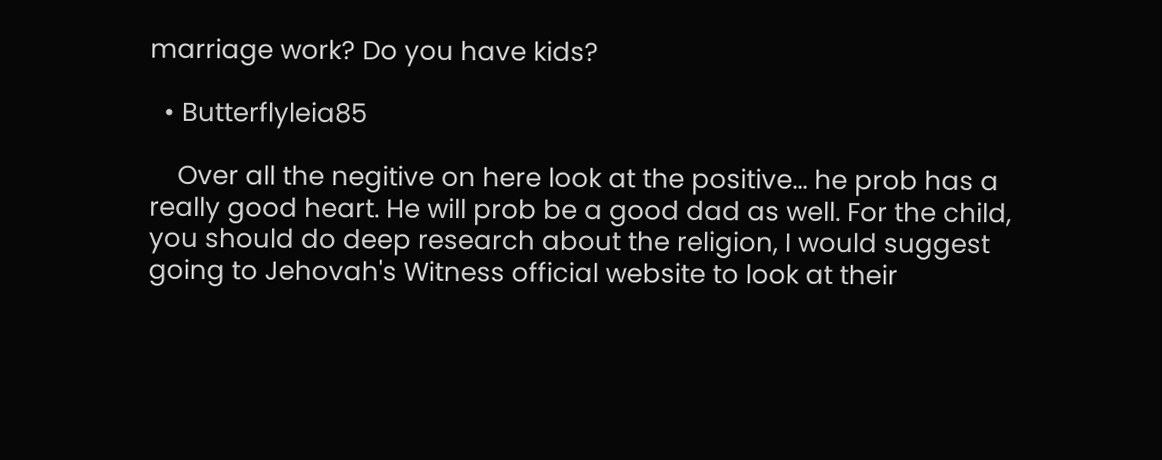marriage work? Do you have kids?

  • Butterflyleia85

    Over all the negitive on here look at the positive... he prob has a really good heart. He will prob be a good dad as well. For the child, you should do deep research about the religion, I would suggest going to Jehovah's Witness official website to look at their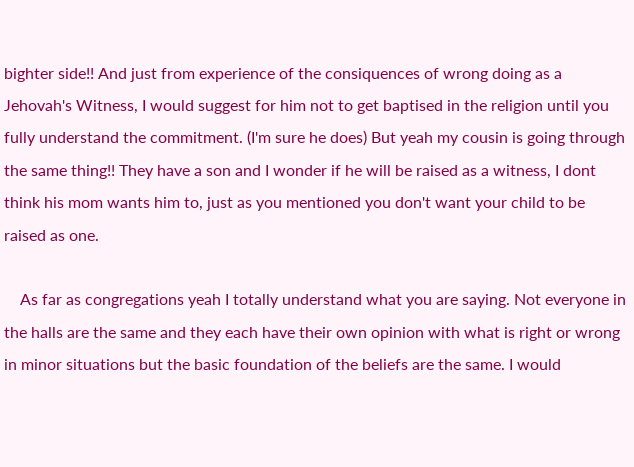bighter side!! And just from experience of the consiquences of wrong doing as a Jehovah's Witness, I would suggest for him not to get baptised in the religion until you fully understand the commitment. (I'm sure he does) But yeah my cousin is going through the same thing!! They have a son and I wonder if he will be raised as a witness, I dont think his mom wants him to, just as you mentioned you don't want your child to be raised as one.

    As far as congregations yeah I totally understand what you are saying. Not everyone in the halls are the same and they each have their own opinion with what is right or wrong in minor situations but the basic foundation of the beliefs are the same. I would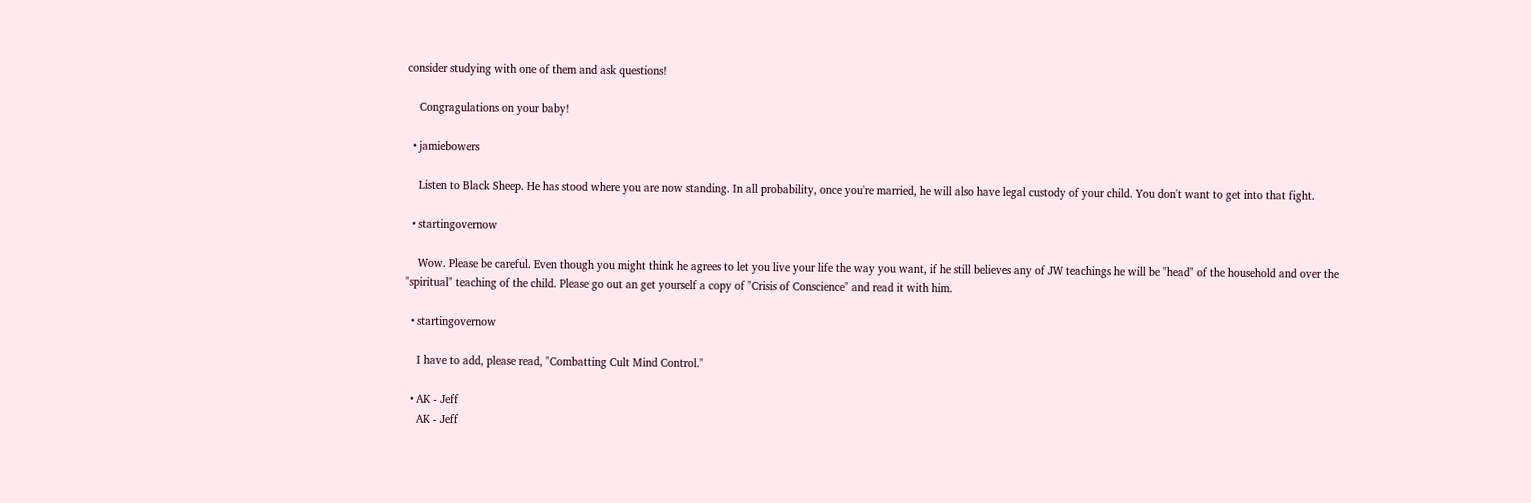consider studying with one of them and ask questions!

    Congragulations on your baby!

  • jamiebowers

    Listen to Black Sheep. He has stood where you are now standing. In all probability, once you're married, he will also have legal custody of your child. You don't want to get into that fight.

  • startingovernow

    Wow. Please be careful. Even though you might think he agrees to let you live your life the way you want, if he still believes any of JW teachings he will be "head" of the household and over the "spiritual" teaching of the child. Please go out an get yourself a copy of "Crisis of Conscience" and read it with him.

  • startingovernow

    I have to add, please read, "Combatting Cult Mind Control."

  • AK - Jeff
    AK - Jeff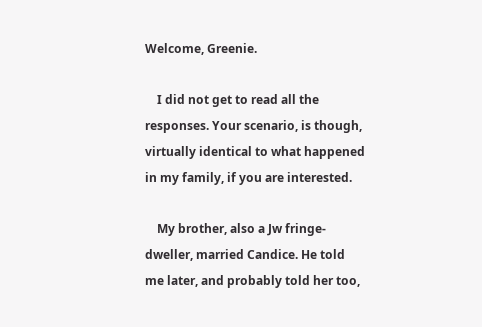Welcome, Greenie.

    I did not get to read all the responses. Your scenario, is though, virtually identical to what happened in my family, if you are interested.

    My brother, also a Jw fringe-dweller, married Candice. He told me later, and probably told her too,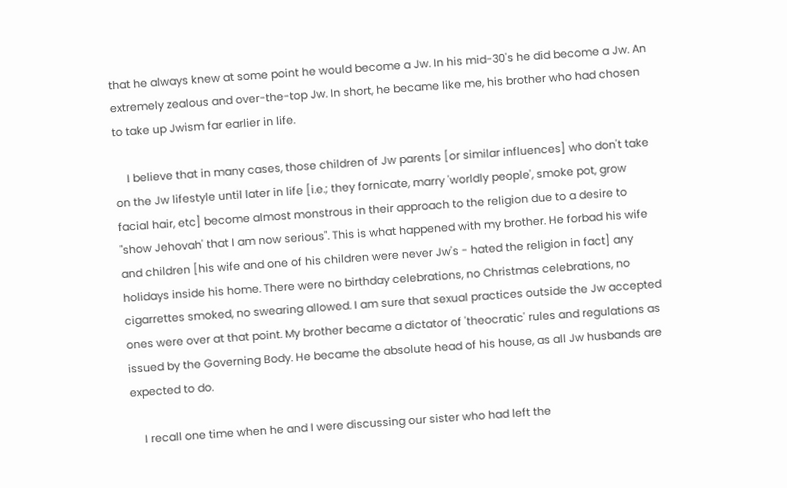that he always knew at some point he would become a Jw. In his mid-30's he did become a Jw. An extremely zealous and over-the-top Jw. In short, he became like me, his brother who had chosen to take up Jwism far earlier in life.

    I believe that in many cases, those children of Jw parents [or similar influences] who don't take on the Jw lifestyle until later in life [i.e.; they fornicate, marry 'worldly people', smoke pot, grow facial hair, etc] become almost monstrous in their approach to the religion due to a desire to "show Jehovah' that I am now serious". This is what happened with my brother. He forbad his wife and children [his wife and one of his children were never Jw's - hated the religion in fact] any holidays inside his home. There were no birthday celebrations, no Christmas celebrations, no cigarrettes smoked, no swearing allowed. I am sure that sexual practices outside the Jw accepted ones were over at that point. My brother became a dictator of 'theocratic' rules and regulations as issued by the Governing Body. He became the absolute head of his house, as all Jw husbands are expected to do.

    I recall one time when he and I were discussing our sister who had left the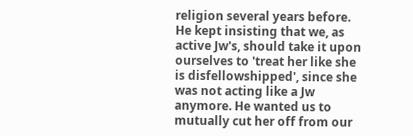religion several years before. He kept insisting that we, as active Jw's, should take it upon ourselves to 'treat her like she is disfellowshipped', since she was not acting like a Jw anymore. He wanted us to mutually cut her off from our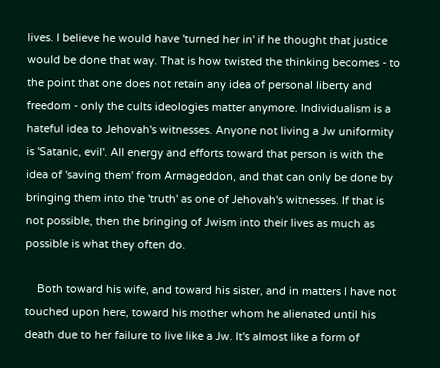lives. I believe he would have 'turned her in' if he thought that justice would be done that way. That is how twisted the thinking becomes - to the point that one does not retain any idea of personal liberty and freedom - only the cults ideologies matter anymore. Individualism is a hateful idea to Jehovah's witnesses. Anyone not living a Jw uniformity is 'Satanic, evil'. All energy and efforts toward that person is with the idea of 'saving them' from Armageddon, and that can only be done by bringing them into the 'truth' as one of Jehovah's witnesses. If that is not possible, then the bringing of Jwism into their lives as much as possible is what they often do.

    Both toward his wife, and toward his sister, and in matters I have not touched upon here, toward his mother whom he alienated until his death due to her failure to live like a Jw. It's almost like a form of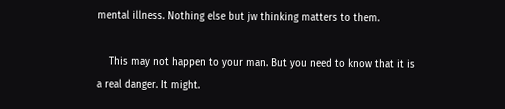mental illness. Nothing else but jw thinking matters to them.

    This may not happen to your man. But you need to know that it is a real danger. It might.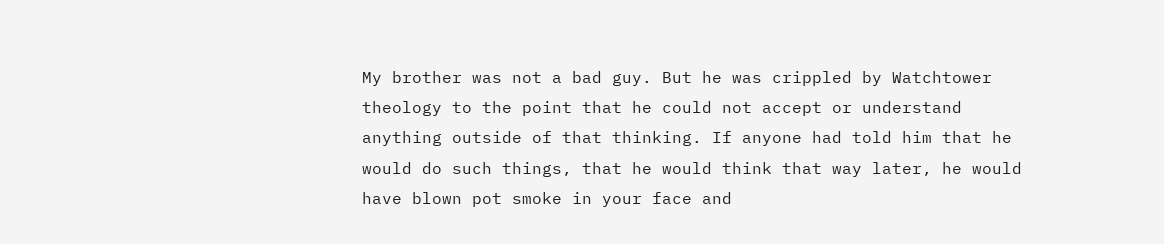My brother was not a bad guy. But he was crippled by Watchtower theology to the point that he could not accept or understand anything outside of that thinking. If anyone had told him that he would do such things, that he would think that way later, he would have blown pot smoke in your face and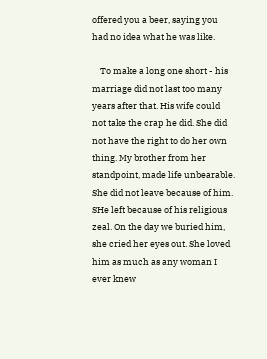offered you a beer, saying you had no idea what he was like.

    To make a long one short - his marriage did not last too many years after that. His wife could not take the crap he did. She did not have the right to do her own thing. My brother from her standpoint, made life unbearable. She did not leave because of him. SHe left because of his religious zeal. On the day we buried him, she cried her eyes out. She loved him as much as any woman I ever knew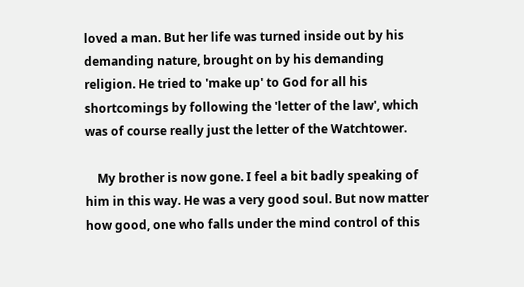loved a man. But her life was turned inside out by his demanding nature, brought on by his demanding religion. He tried to 'make up' to God for all his shortcomings by following the 'letter of the law', which was of course really just the letter of the Watchtower.

    My brother is now gone. I feel a bit badly speaking of him in this way. He was a very good soul. But now matter how good, one who falls under the mind control of this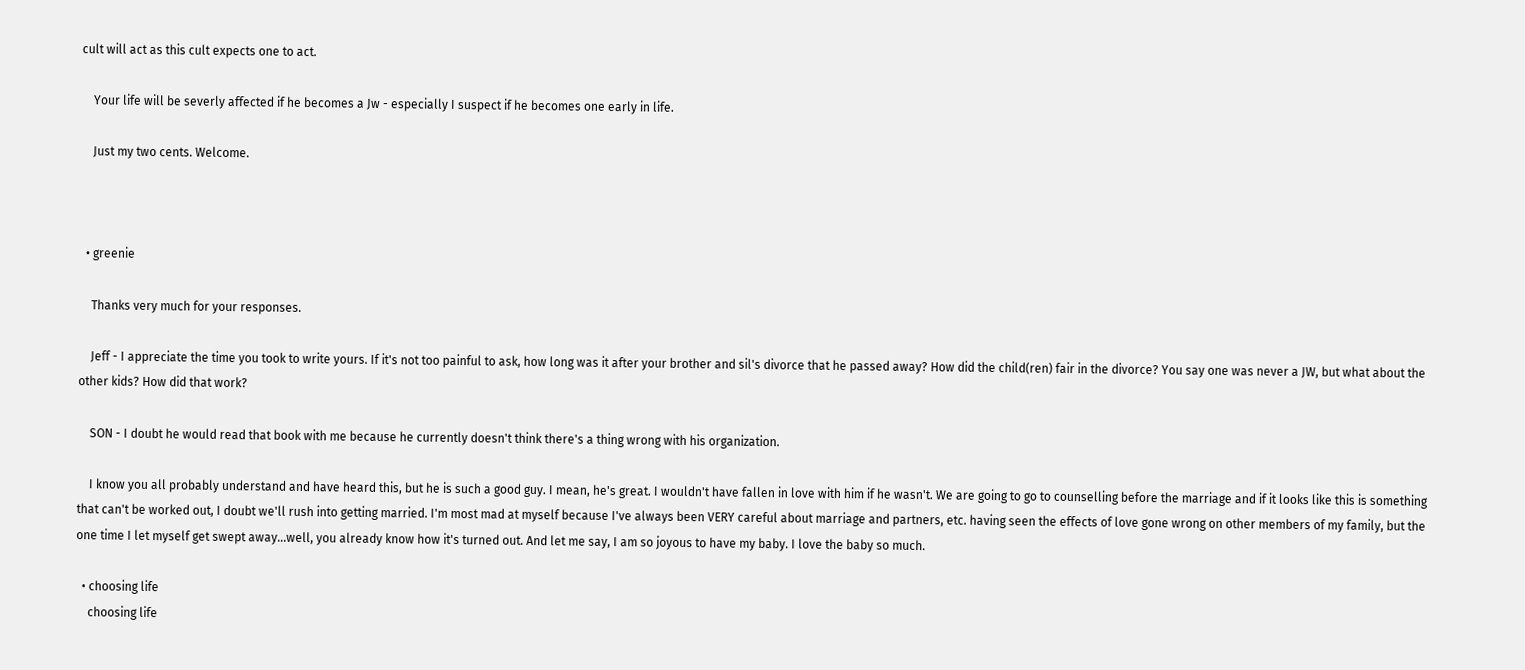cult will act as this cult expects one to act.

    Your life will be severly affected if he becomes a Jw - especially I suspect if he becomes one early in life.

    Just my two cents. Welcome.



  • greenie

    Thanks very much for your responses.

    Jeff - I appreciate the time you took to write yours. If it's not too painful to ask, how long was it after your brother and sil's divorce that he passed away? How did the child(ren) fair in the divorce? You say one was never a JW, but what about the other kids? How did that work?

    SON - I doubt he would read that book with me because he currently doesn't think there's a thing wrong with his organization.

    I know you all probably understand and have heard this, but he is such a good guy. I mean, he's great. I wouldn't have fallen in love with him if he wasn't. We are going to go to counselling before the marriage and if it looks like this is something that can't be worked out, I doubt we'll rush into getting married. I'm most mad at myself because I've always been VERY careful about marriage and partners, etc. having seen the effects of love gone wrong on other members of my family, but the one time I let myself get swept away...well, you already know how it's turned out. And let me say, I am so joyous to have my baby. I love the baby so much.

  • choosing life
    choosing life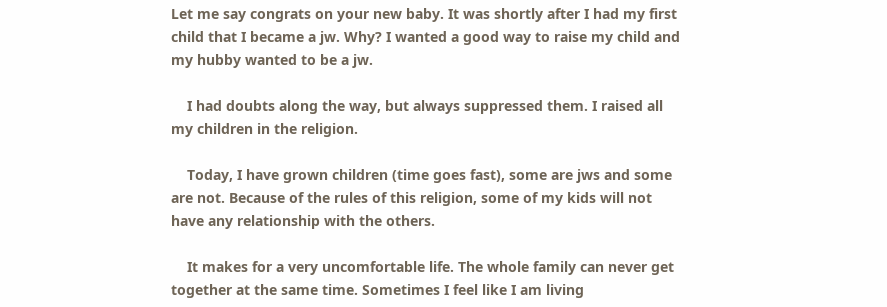Let me say congrats on your new baby. It was shortly after I had my first child that I became a jw. Why? I wanted a good way to raise my child and my hubby wanted to be a jw.

    I had doubts along the way, but always suppressed them. I raised all my children in the religion.

    Today, I have grown children (time goes fast), some are jws and some are not. Because of the rules of this religion, some of my kids will not have any relationship with the others.

    It makes for a very uncomfortable life. The whole family can never get together at the same time. Sometimes I feel like I am living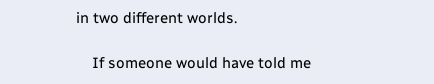in two different worlds.

    If someone would have told me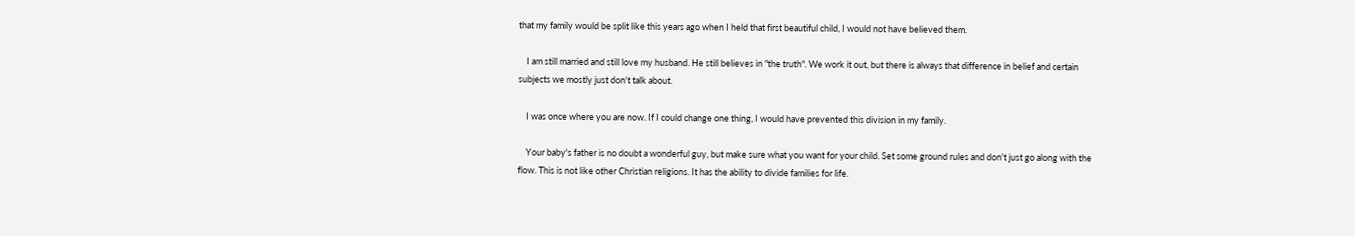that my family would be split like this years ago when I held that first beautiful child, I would not have believed them.

    I am still married and still love my husband. He still believes in "the truth". We work it out, but there is always that difference in belief and certain subjects we mostly just don't talk about.

    I was once where you are now. If I could change one thing, I would have prevented this division in my family.

    Your baby's father is no doubt a wonderful guy, but make sure what you want for your child. Set some ground rules and don't just go along with the flow. This is not like other Christian religions. It has the ability to divide families for life.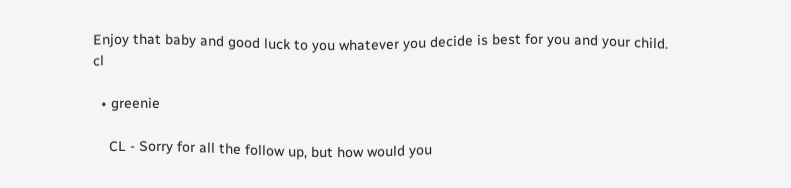Enjoy that baby and good luck to you whatever you decide is best for you and your child. cl

  • greenie

    CL - Sorry for all the follow up, but how would you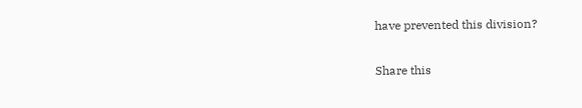have prevented this division?

Share this